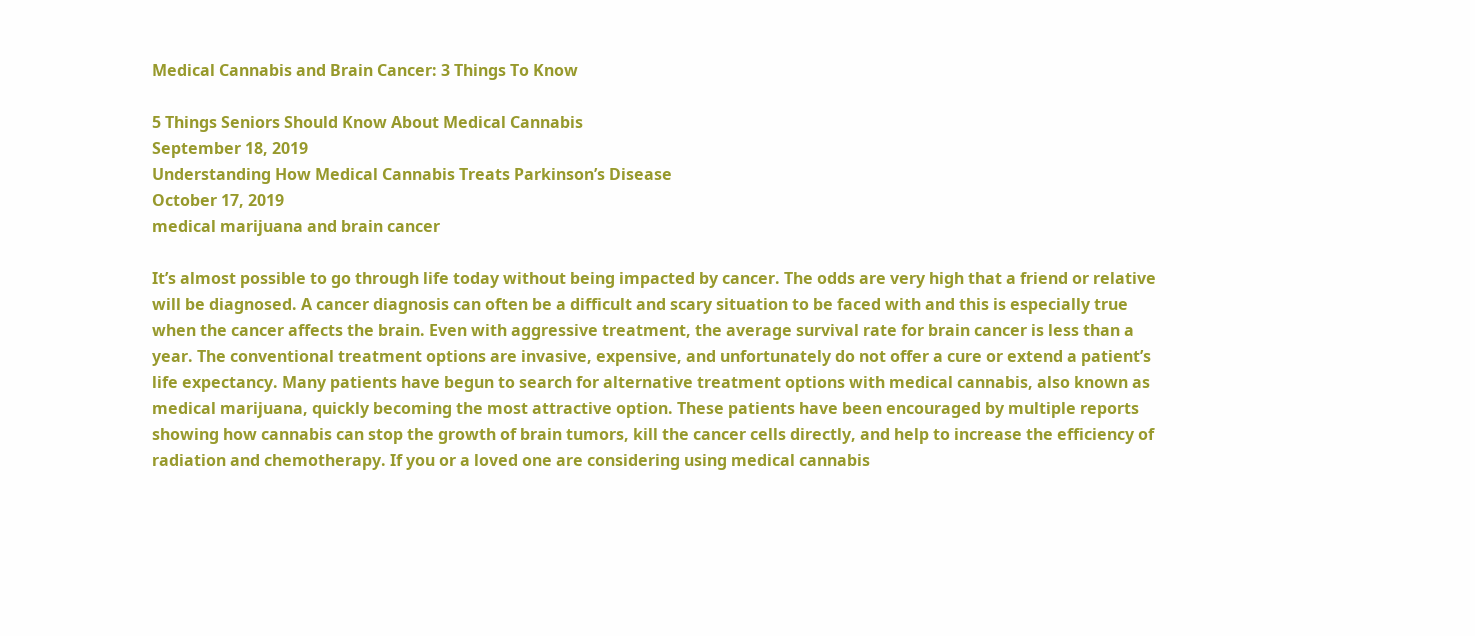Medical Cannabis and Brain Cancer: 3 Things To Know

5 Things Seniors Should Know About Medical Cannabis
September 18, 2019
Understanding How Medical Cannabis Treats Parkinson’s Disease
October 17, 2019
medical marijuana and brain cancer

It’s almost possible to go through life today without being impacted by cancer. The odds are very high that a friend or relative will be diagnosed. A cancer diagnosis can often be a difficult and scary situation to be faced with and this is especially true when the cancer affects the brain. Even with aggressive treatment, the average survival rate for brain cancer is less than a year. The conventional treatment options are invasive, expensive, and unfortunately do not offer a cure or extend a patient’s life expectancy. Many patients have begun to search for alternative treatment options with medical cannabis, also known as medical marijuana, quickly becoming the most attractive option. These patients have been encouraged by multiple reports showing how cannabis can stop the growth of brain tumors, kill the cancer cells directly, and help to increase the efficiency of radiation and chemotherapy. If you or a loved one are considering using medical cannabis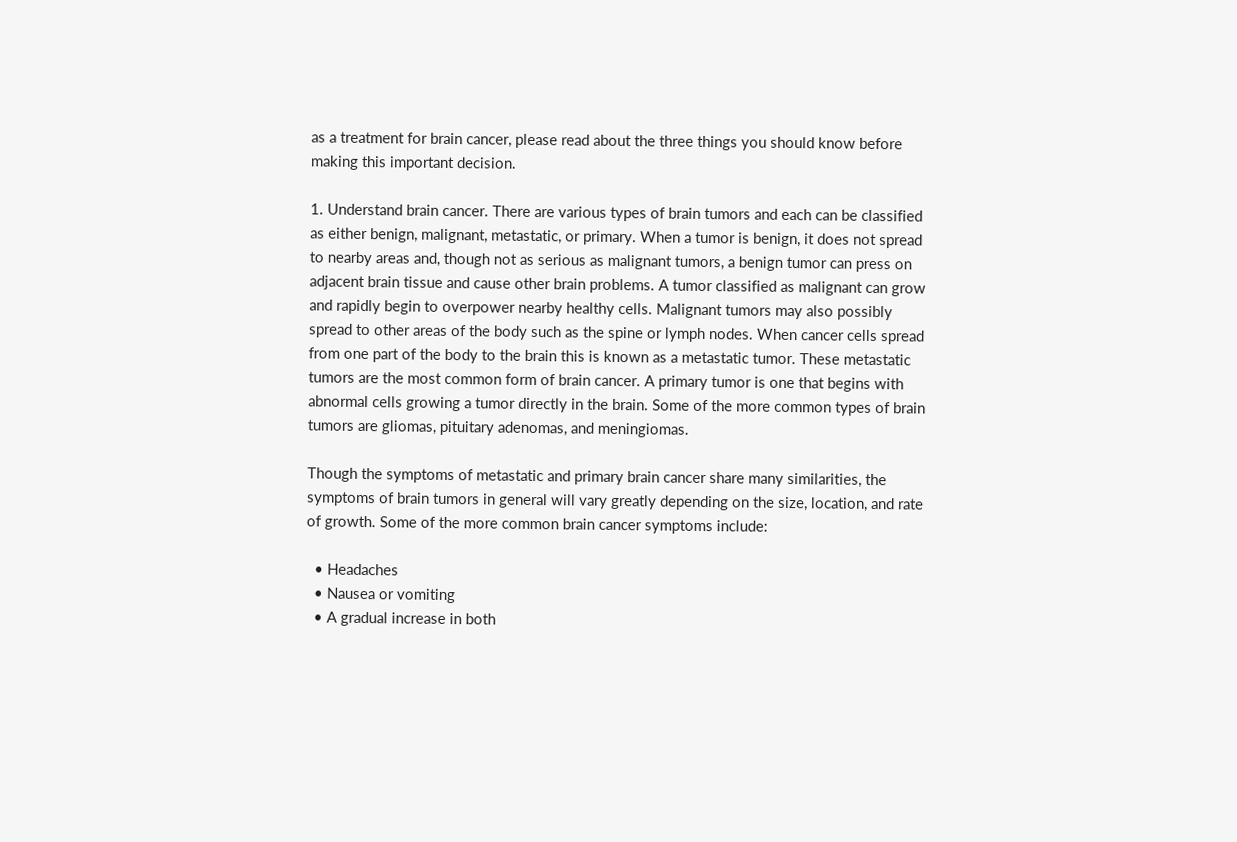as a treatment for brain cancer, please read about the three things you should know before making this important decision.

1. Understand brain cancer. There are various types of brain tumors and each can be classified as either benign, malignant, metastatic, or primary. When a tumor is benign, it does not spread to nearby areas and, though not as serious as malignant tumors, a benign tumor can press on adjacent brain tissue and cause other brain problems. A tumor classified as malignant can grow and rapidly begin to overpower nearby healthy cells. Malignant tumors may also possibly spread to other areas of the body such as the spine or lymph nodes. When cancer cells spread from one part of the body to the brain this is known as a metastatic tumor. These metastatic tumors are the most common form of brain cancer. A primary tumor is one that begins with abnormal cells growing a tumor directly in the brain. Some of the more common types of brain tumors are gliomas, pituitary adenomas, and meningiomas.

Though the symptoms of metastatic and primary brain cancer share many similarities, the symptoms of brain tumors in general will vary greatly depending on the size, location, and rate of growth. Some of the more common brain cancer symptoms include:

  • Headaches
  • Nausea or vomiting
  • A gradual increase in both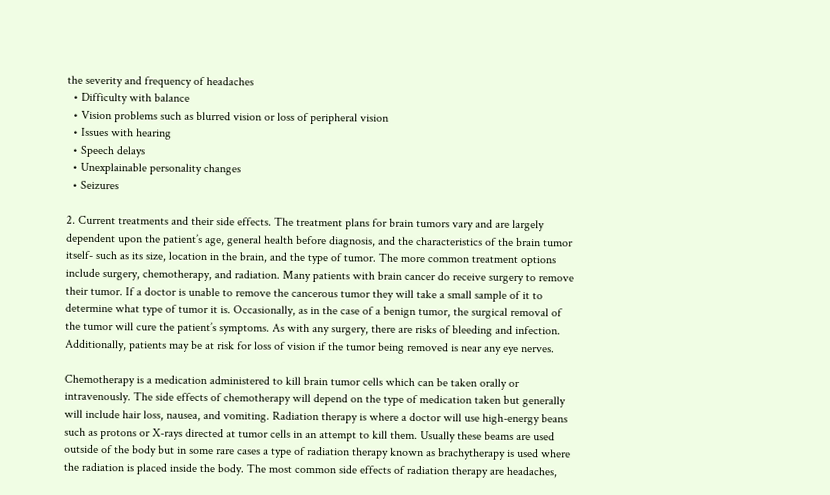the severity and frequency of headaches
  • Difficulty with balance
  • Vision problems such as blurred vision or loss of peripheral vision
  • Issues with hearing
  • Speech delays
  • Unexplainable personality changes
  • Seizures

2. Current treatments and their side effects. The treatment plans for brain tumors vary and are largely dependent upon the patient’s age, general health before diagnosis, and the characteristics of the brain tumor itself- such as its size, location in the brain, and the type of tumor. The more common treatment options include surgery, chemotherapy, and radiation. Many patients with brain cancer do receive surgery to remove their tumor. If a doctor is unable to remove the cancerous tumor they will take a small sample of it to determine what type of tumor it is. Occasionally, as in the case of a benign tumor, the surgical removal of the tumor will cure the patient’s symptoms. As with any surgery, there are risks of bleeding and infection. Additionally, patients may be at risk for loss of vision if the tumor being removed is near any eye nerves.

Chemotherapy is a medication administered to kill brain tumor cells which can be taken orally or intravenously. The side effects of chemotherapy will depend on the type of medication taken but generally will include hair loss, nausea, and vomiting. Radiation therapy is where a doctor will use high-energy beans such as protons or X-rays directed at tumor cells in an attempt to kill them. Usually these beams are used outside of the body but in some rare cases a type of radiation therapy known as brachytherapy is used where the radiation is placed inside the body. The most common side effects of radiation therapy are headaches,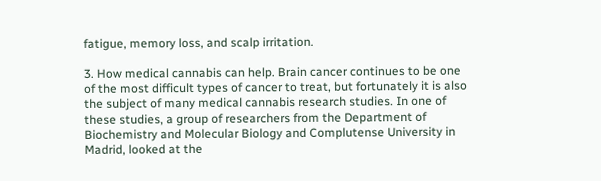fatigue, memory loss, and scalp irritation.

3. How medical cannabis can help. Brain cancer continues to be one of the most difficult types of cancer to treat, but fortunately it is also the subject of many medical cannabis research studies. In one of these studies, a group of researchers from the Department of Biochemistry and Molecular Biology and Complutense University in Madrid, looked at the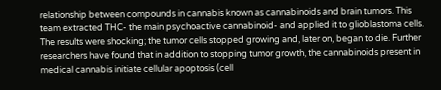relationship between compounds in cannabis known as cannabinoids and brain tumors. This team extracted THC- the main psychoactive cannabinoid- and applied it to glioblastoma cells. The results were shocking; the tumor cells stopped growing and, later on, began to die. Further researchers have found that in addition to stopping tumor growth, the cannabinoids present in medical cannabis initiate cellular apoptosis (cell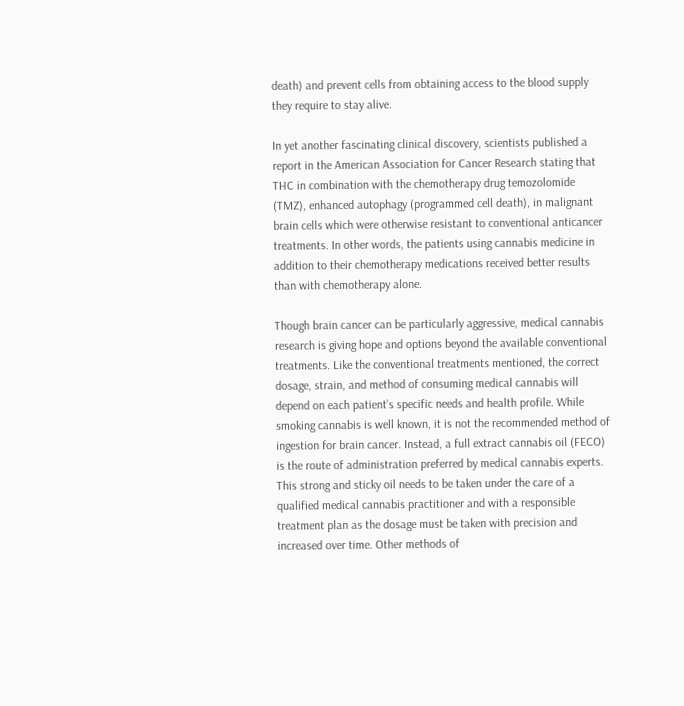death) and prevent cells from obtaining access to the blood supply they require to stay alive.

In yet another fascinating clinical discovery, scientists published a report in the American Association for Cancer Research stating that THC in combination with the chemotherapy drug temozolomide (TMZ), enhanced autophagy (programmed cell death), in malignant brain cells which were otherwise resistant to conventional anticancer treatments. In other words, the patients using cannabis medicine in addition to their chemotherapy medications received better results than with chemotherapy alone.

Though brain cancer can be particularly aggressive, medical cannabis research is giving hope and options beyond the available conventional treatments. Like the conventional treatments mentioned, the correct dosage, strain, and method of consuming medical cannabis will depend on each patient’s specific needs and health profile. While smoking cannabis is well known, it is not the recommended method of ingestion for brain cancer. Instead, a full extract cannabis oil (FECO) is the route of administration preferred by medical cannabis experts. This strong and sticky oil needs to be taken under the care of a qualified medical cannabis practitioner and with a responsible treatment plan as the dosage must be taken with precision and increased over time. Other methods of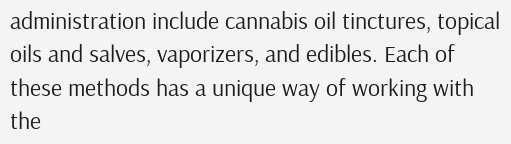administration include cannabis oil tinctures, topical oils and salves, vaporizers, and edibles. Each of these methods has a unique way of working with the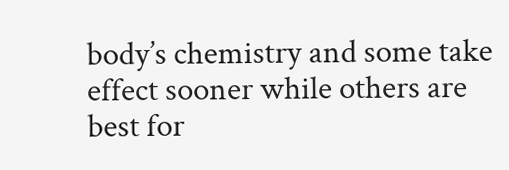body’s chemistry and some take effect sooner while others are best for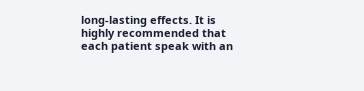long-lasting effects. It is highly recommended that each patient speak with an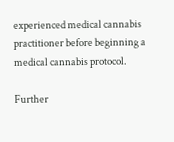experienced medical cannabis practitioner before beginning a medical cannabis protocol.

Further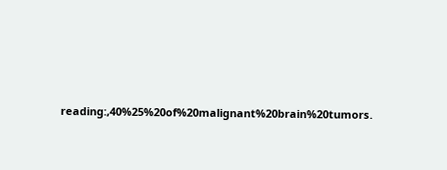reading:,40%25%20of%20malignant%20brain%20tumors.